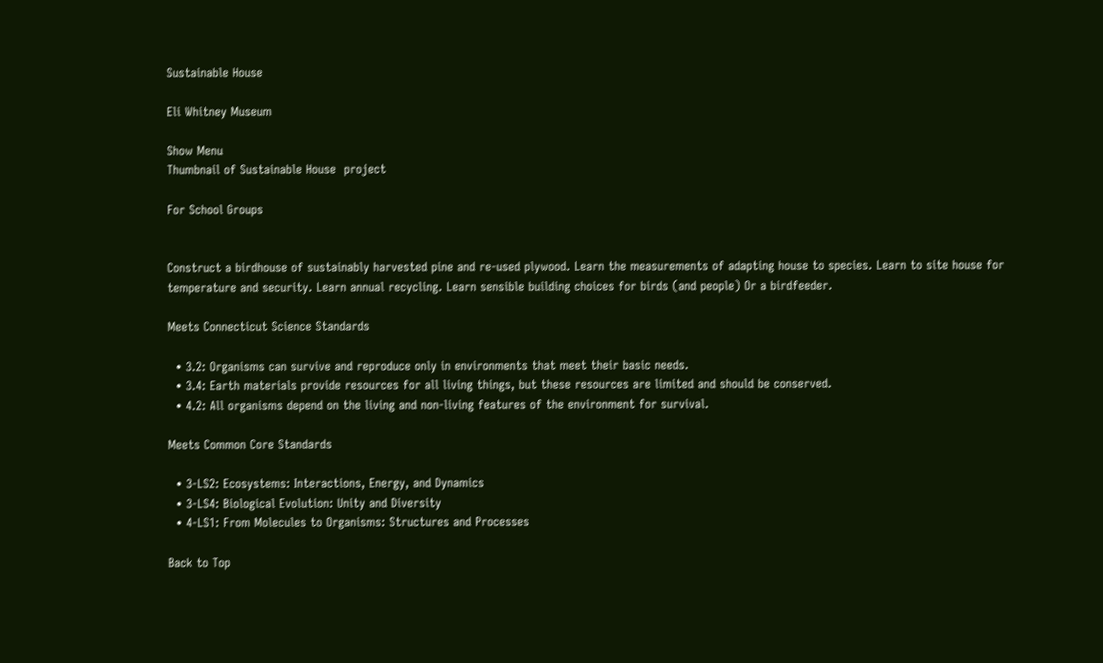Sustainable House

Eli Whitney Museum

Show Menu
Thumbnail of Sustainable House  project

For School Groups


Construct a birdhouse of sustainably harvested pine and re-used plywood. Learn the measurements of adapting house to species. Learn to site house for temperature and security. Learn annual recycling. Learn sensible building choices for birds (and people) Or a birdfeeder.

Meets Connecticut Science Standards

  • 3.2: Organisms can survive and reproduce only in environments that meet their basic needs.
  • 3.4: Earth materials provide resources for all living things, but these resources are limited and should be conserved.
  • 4.2: All organisms depend on the living and non-living features of the environment for survival.

Meets Common Core Standards

  • 3-LS2: Ecosystems: Interactions, Energy, and Dynamics
  • 3-LS4: Biological Evolution: Unity and Diversity
  • 4-LS1: From Molecules to Organisms: Structures and Processes

Back to Top